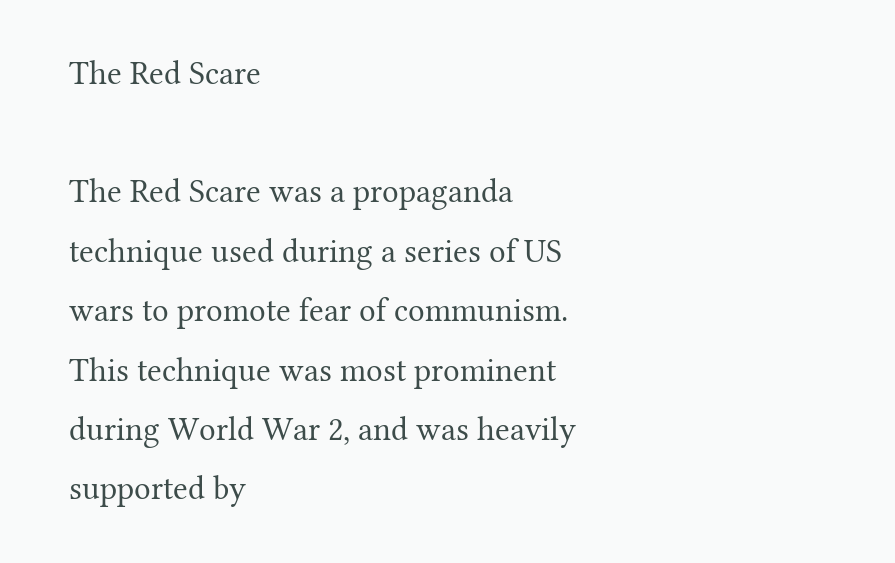The Red Scare

The Red Scare was a propaganda technique used during a series of US wars to promote fear of communism. This technique was most prominent during World War 2, and was heavily supported by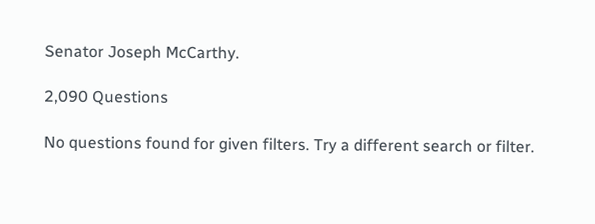Senator Joseph McCarthy.

2,090 Questions

No questions found for given filters. Try a different search or filter.